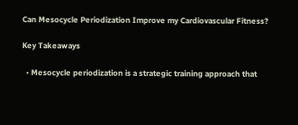Can Mesocycle Periodization Improve my Cardiovascular Fitness?

Key Takeaways

  • Mesocycle periodization is a strategic training approach that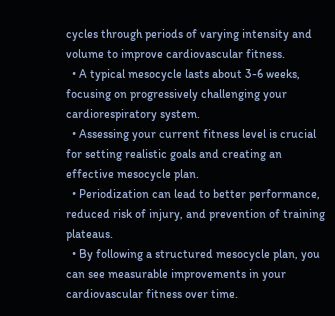cycles through periods of varying intensity and volume to improve cardiovascular fitness.
  • A typical mesocycle lasts about 3-6 weeks, focusing on progressively challenging your cardiorespiratory system.
  • Assessing your current fitness level is crucial for setting realistic goals and creating an effective mesocycle plan.
  • Periodization can lead to better performance, reduced risk of injury, and prevention of training plateaus.
  • By following a structured mesocycle plan, you can see measurable improvements in your cardiovascular fitness over time.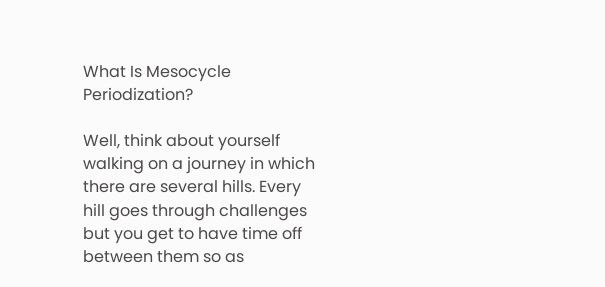What Is Mesocycle Periodization?

Well, think about yourself walking on a journey in which there are several hills. Every hill goes through challenges but you get to have time off between them so as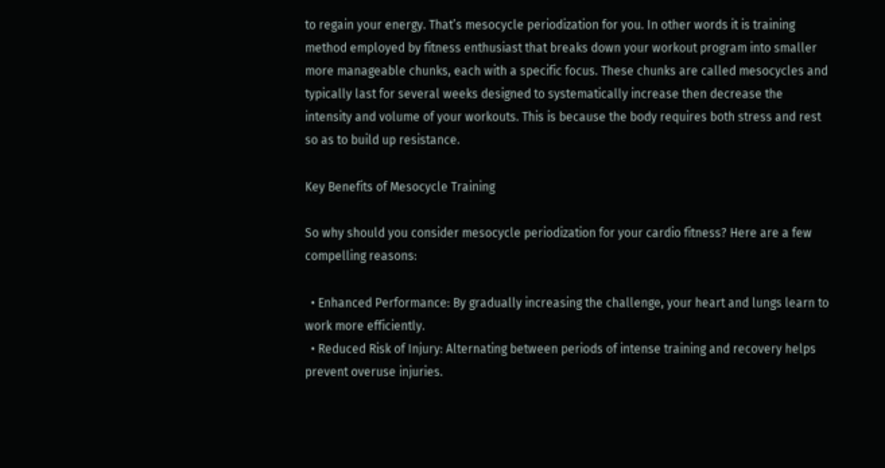to regain your energy. That’s mesocycle periodization for you. In other words it is training method employed by fitness enthusiast that breaks down your workout program into smaller more manageable chunks, each with a specific focus. These chunks are called mesocycles and typically last for several weeks designed to systematically increase then decrease the intensity and volume of your workouts. This is because the body requires both stress and rest so as to build up resistance.

Key Benefits of Mesocycle Training

So why should you consider mesocycle periodization for your cardio fitness? Here are a few compelling reasons:

  • Enhanced Performance: By gradually increasing the challenge, your heart and lungs learn to work more efficiently.
  • Reduced Risk of Injury: Alternating between periods of intense training and recovery helps prevent overuse injuries.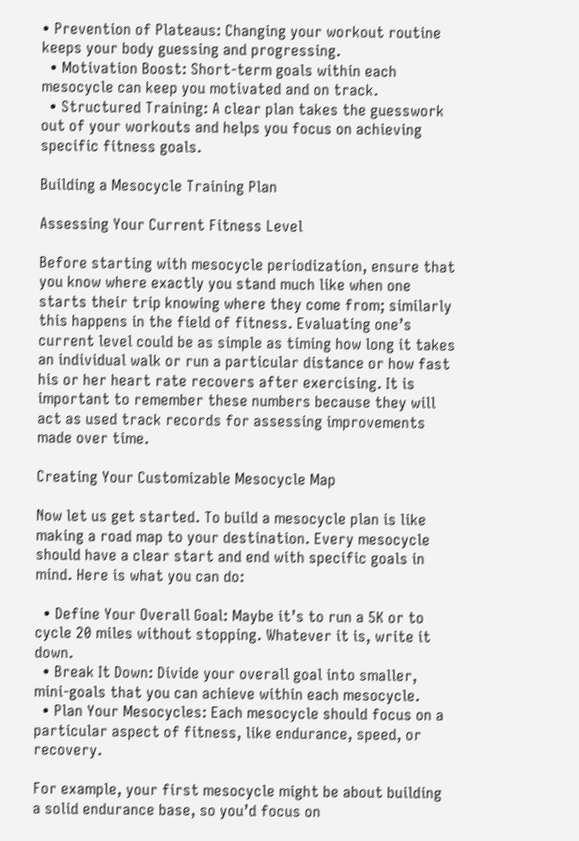• Prevention of Plateaus: Changing your workout routine keeps your body guessing and progressing.
  • Motivation Boost: Short-term goals within each mesocycle can keep you motivated and on track.
  • Structured Training: A clear plan takes the guesswork out of your workouts and helps you focus on achieving specific fitness goals.

Building a Mesocycle Training Plan

Assessing Your Current Fitness Level

Before starting with mesocycle periodization, ensure that you know where exactly you stand much like when one starts their trip knowing where they come from; similarly this happens in the field of fitness. Evaluating one’s current level could be as simple as timing how long it takes an individual walk or run a particular distance or how fast his or her heart rate recovers after exercising. It is important to remember these numbers because they will act as used track records for assessing improvements made over time.

Creating Your Customizable Mesocycle Map

Now let us get started. To build a mesocycle plan is like making a road map to your destination. Every mesocycle should have a clear start and end with specific goals in mind. Here is what you can do:

  • Define Your Overall Goal: Maybe it’s to run a 5K or to cycle 20 miles without stopping. Whatever it is, write it down.
  • Break It Down: Divide your overall goal into smaller, mini-goals that you can achieve within each mesocycle.
  • Plan Your Mesocycles: Each mesocycle should focus on a particular aspect of fitness, like endurance, speed, or recovery.

For example, your first mesocycle might be about building a solid endurance base, so you’d focus on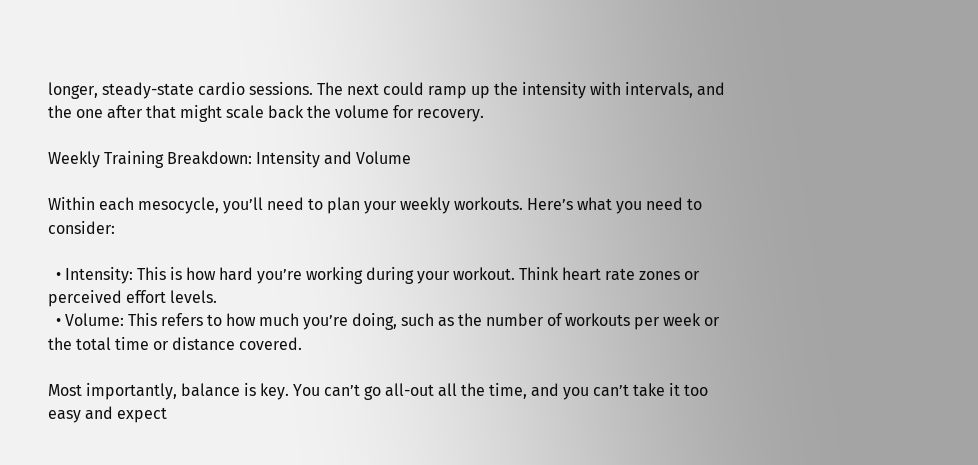longer, steady-state cardio sessions. The next could ramp up the intensity with intervals, and the one after that might scale back the volume for recovery.

Weekly Training Breakdown: Intensity and Volume

Within each mesocycle, you’ll need to plan your weekly workouts. Here’s what you need to consider:

  • Intensity: This is how hard you’re working during your workout. Think heart rate zones or perceived effort levels.
  • Volume: This refers to how much you’re doing, such as the number of workouts per week or the total time or distance covered.

Most importantly, balance is key. You can’t go all-out all the time, and you can’t take it too easy and expect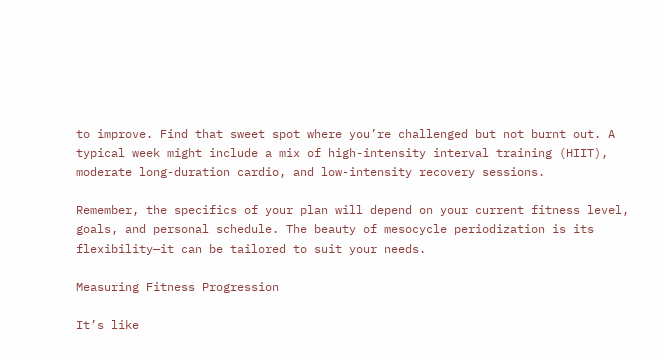to improve. Find that sweet spot where you’re challenged but not burnt out. A typical week might include a mix of high-intensity interval training (HIIT), moderate long-duration cardio, and low-intensity recovery sessions.

Remember, the specifics of your plan will depend on your current fitness level, goals, and personal schedule. The beauty of mesocycle periodization is its flexibility—it can be tailored to suit your needs.

Measuring Fitness Progression

It’s like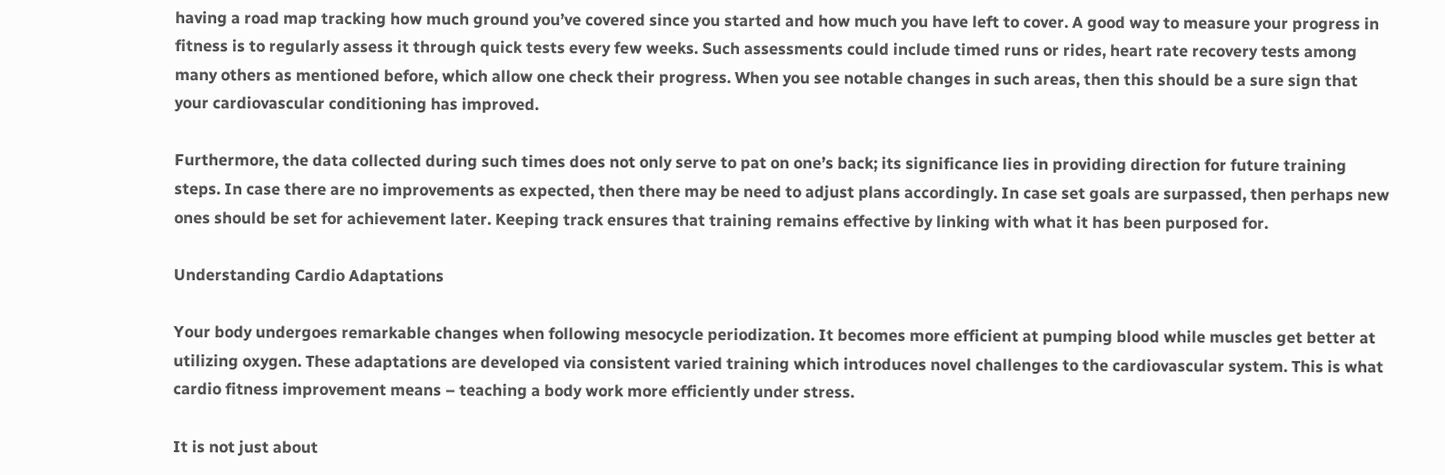having a road map tracking how much ground you’ve covered since you started and how much you have left to cover. A good way to measure your progress in fitness is to regularly assess it through quick tests every few weeks. Such assessments could include timed runs or rides, heart rate recovery tests among many others as mentioned before, which allow one check their progress. When you see notable changes in such areas, then this should be a sure sign that your cardiovascular conditioning has improved.

Furthermore, the data collected during such times does not only serve to pat on one’s back; its significance lies in providing direction for future training steps. In case there are no improvements as expected, then there may be need to adjust plans accordingly. In case set goals are surpassed, then perhaps new ones should be set for achievement later. Keeping track ensures that training remains effective by linking with what it has been purposed for.

Understanding Cardio Adaptations

Your body undergoes remarkable changes when following mesocycle periodization. It becomes more efficient at pumping blood while muscles get better at utilizing oxygen. These adaptations are developed via consistent varied training which introduces novel challenges to the cardiovascular system. This is what cardio fitness improvement means – teaching a body work more efficiently under stress.

It is not just about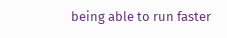being able to run faster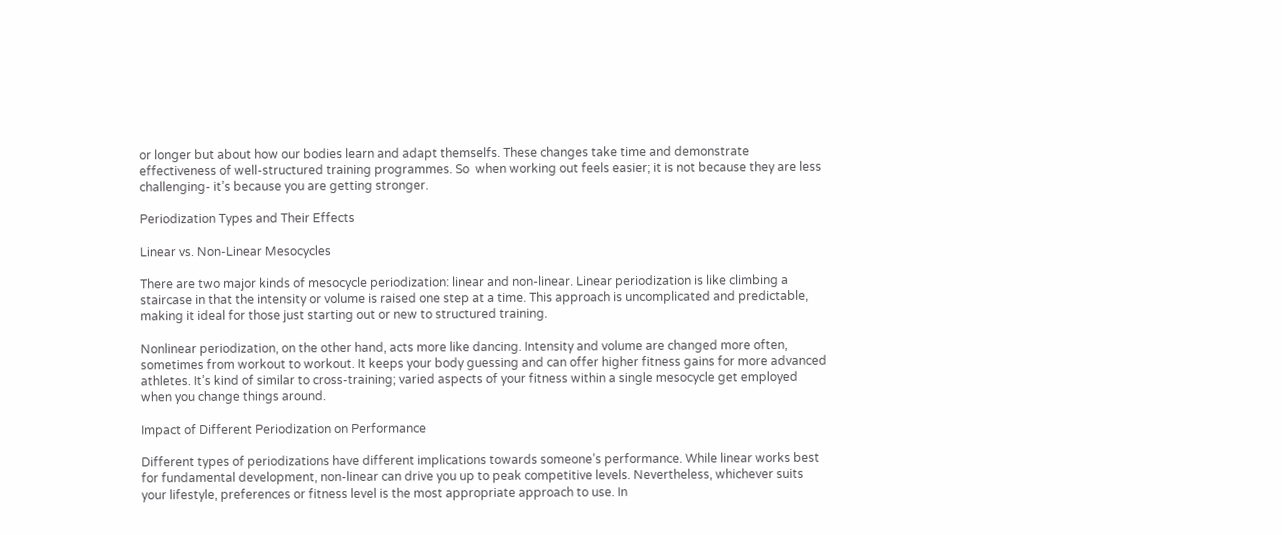or longer but about how our bodies learn and adapt themselfs. These changes take time and demonstrate effectiveness of well-structured training programmes. So  when working out feels easier; it is not because they are less challenging- it’s because you are getting stronger.

Periodization Types and Their Effects

Linear vs. Non-Linear Mesocycles

There are two major kinds of mesocycle periodization: linear and non-linear. Linear periodization is like climbing a staircase in that the intensity or volume is raised one step at a time. This approach is uncomplicated and predictable, making it ideal for those just starting out or new to structured training.

Nonlinear periodization, on the other hand, acts more like dancing. Intensity and volume are changed more often, sometimes from workout to workout. It keeps your body guessing and can offer higher fitness gains for more advanced athletes. It’s kind of similar to cross-training; varied aspects of your fitness within a single mesocycle get employed when you change things around.

Impact of Different Periodization on Performance

Different types of periodizations have different implications towards someone’s performance. While linear works best for fundamental development, non-linear can drive you up to peak competitive levels. Nevertheless, whichever suits your lifestyle, preferences or fitness level is the most appropriate approach to use. In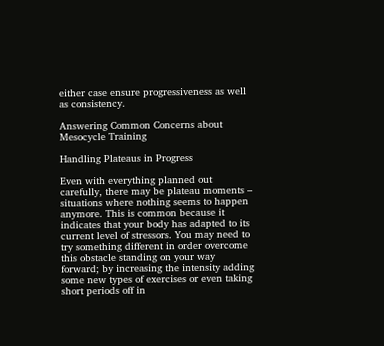either case ensure progressiveness as well as consistency.

Answering Common Concerns about Mesocycle Training

Handling Plateaus in Progress

Even with everything planned out carefully, there may be plateau moments – situations where nothing seems to happen anymore. This is common because it indicates that your body has adapted to its current level of stressors. You may need to try something different in order overcome this obstacle standing on your way forward; by increasing the intensity adding some new types of exercises or even taking short periods off in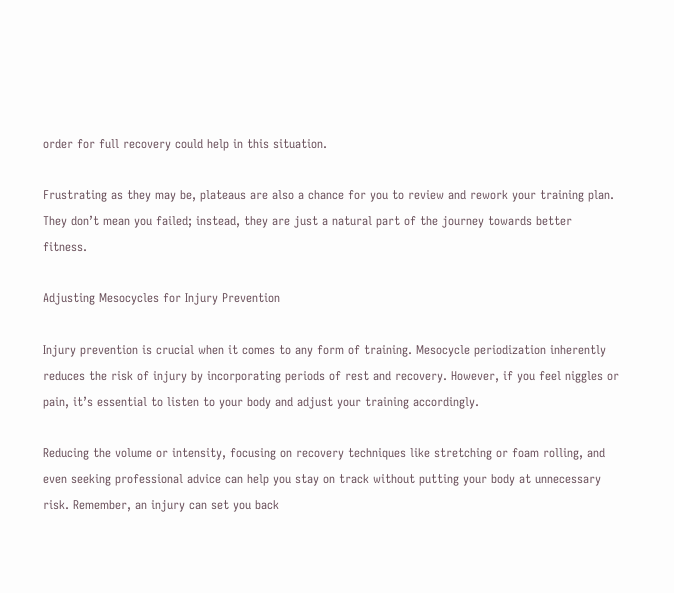order for full recovery could help in this situation.

Frustrating as they may be, plateaus are also a chance for you to review and rework your training plan. They don’t mean you failed; instead, they are just a natural part of the journey towards better fitness.

Adjusting Mesocycles for Injury Prevention

Injury prevention is crucial when it comes to any form of training. Mesocycle periodization inherently reduces the risk of injury by incorporating periods of rest and recovery. However, if you feel niggles or pain, it’s essential to listen to your body and adjust your training accordingly.

Reducing the volume or intensity, focusing on recovery techniques like stretching or foam rolling, and even seeking professional advice can help you stay on track without putting your body at unnecessary risk. Remember, an injury can set you back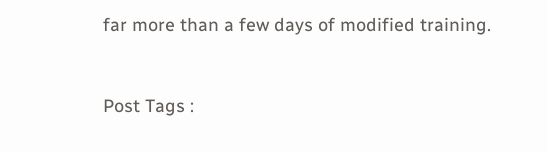far more than a few days of modified training.


Post Tags :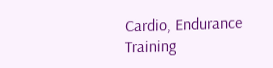Cardio, Endurance Training